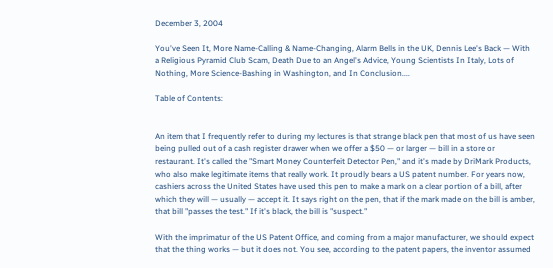December 3, 2004

You've Seen It, More Name-Calling & Name-Changing, Alarm Bells in the UK, Dennis Lee's Back — With a Religious Pyramid Club Scam, Death Due to an Angel's Advice, Young Scientists In Italy, Lots of Nothing, More Science-Bashing in Washington, and In Conclusion....

Table of Contents:


An item that I frequently refer to during my lectures is that strange black pen that most of us have seen being pulled out of a cash register drawer when we offer a $50 — or larger — bill in a store or restaurant. It's called the "Smart Money Counterfeit Detector Pen," and it's made by DriMark Products, who also make legitimate items that really work. It proudly bears a US patent number. For years now, cashiers across the United States have used this pen to make a mark on a clear portion of a bill, after which they will — usually — accept it. It says right on the pen, that if the mark made on the bill is amber, that bill "passes the test." If it's black, the bill is "suspect."

With the imprimatur of the US Patent Office, and coming from a major manufacturer, we should expect that the thing works — but it does not. You see, according to the patent papers, the inventor assumed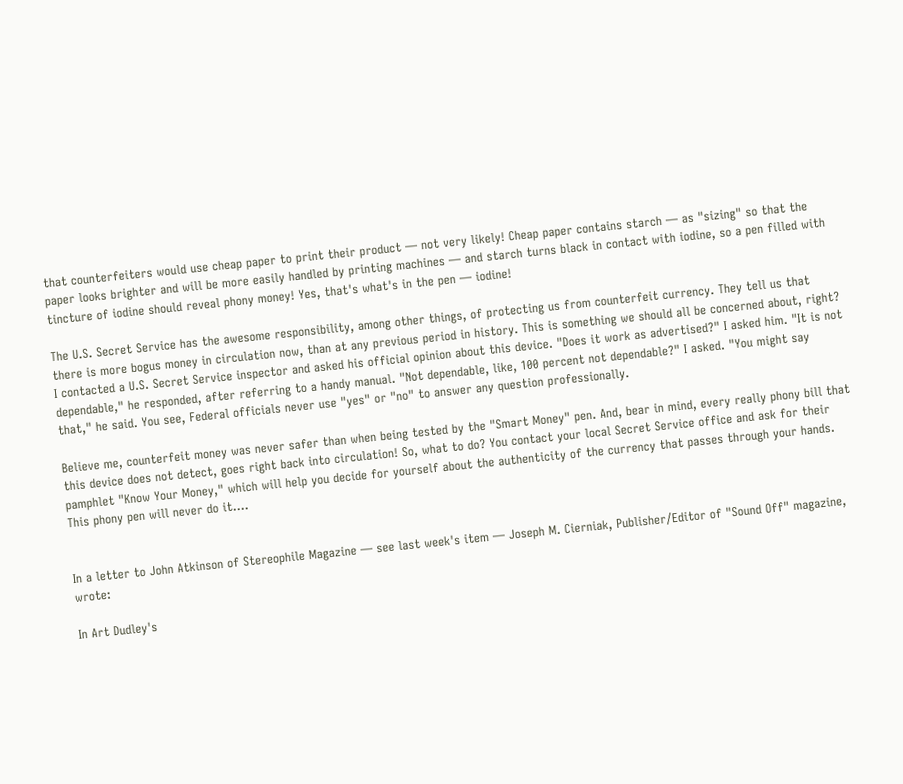that counterfeiters would use cheap paper to print their product — not very likely! Cheap paper contains starch — as "sizing" so that the paper looks brighter and will be more easily handled by printing machines — and starch turns black in contact with iodine, so a pen filled with tincture of iodine should reveal phony money! Yes, that's what's in the pen — iodine!

The U.S. Secret Service has the awesome responsibility, among other things, of protecting us from counterfeit currency. They tell us that there is more bogus money in circulation now, than at any previous period in history. This is something we should all be concerned about, right? I contacted a U.S. Secret Service inspector and asked his official opinion about this device. "Does it work as advertised?" I asked him. "It is not dependable," he responded, after referring to a handy manual. "Not dependable, like, 100 percent not dependable?" I asked. "You might say that," he said. You see, Federal officials never use "yes" or "no" to answer any question professionally.

Believe me, counterfeit money was never safer than when being tested by the "Smart Money" pen. And, bear in mind, every really phony bill that this device does not detect, goes right back into circulation! So, what to do? You contact your local Secret Service office and ask for their pamphlet "Know Your Money," which will help you decide for yourself about the authenticity of the currency that passes through your hands. This phony pen will never do it....


In a letter to John Atkinson of Stereophile Magazine — see last week's item — Joseph M. Cierniak, Publisher/Editor of "Sound Off" magazine, wrote:

In Art Dudley's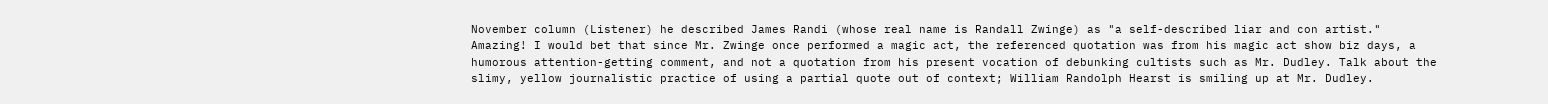November column (Listener) he described James Randi (whose real name is Randall Zwinge) as "a self-described liar and con artist." Amazing! I would bet that since Mr. Zwinge once performed a magic act, the referenced quotation was from his magic act show biz days, a humorous attention-getting comment, and not a quotation from his present vocation of debunking cultists such as Mr. Dudley. Talk about the slimy, yellow journalistic practice of using a partial quote out of context; William Randolph Hearst is smiling up at Mr. Dudley.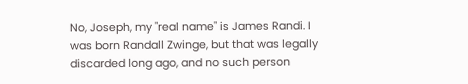No, Joseph, my "real name" is James Randi. I was born Randall Zwinge, but that was legally discarded long ago, and no such person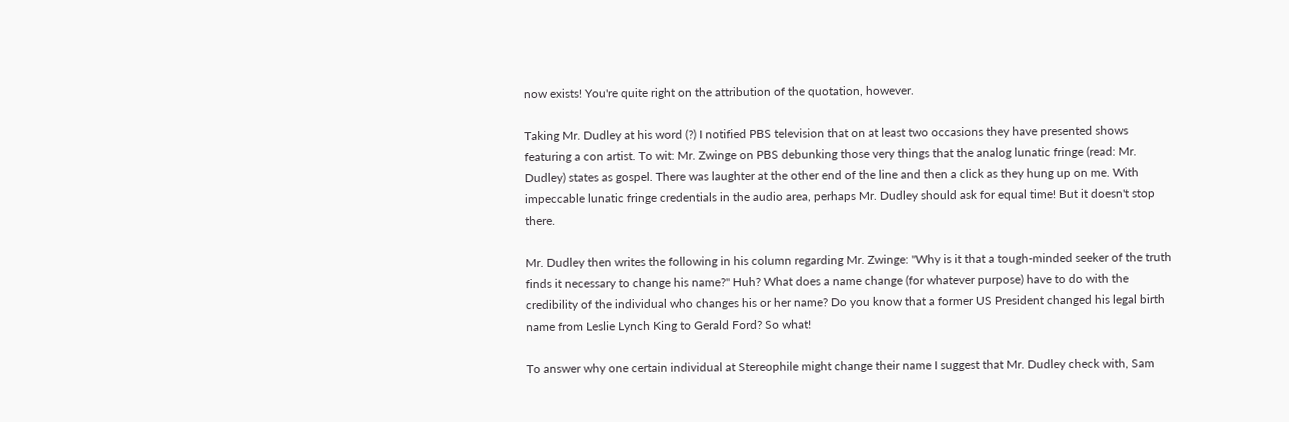now exists! You're quite right on the attribution of the quotation, however.

Taking Mr. Dudley at his word (?) I notified PBS television that on at least two occasions they have presented shows featuring a con artist. To wit: Mr. Zwinge on PBS debunking those very things that the analog lunatic fringe (read: Mr. Dudley) states as gospel. There was laughter at the other end of the line and then a click as they hung up on me. With impeccable lunatic fringe credentials in the audio area, perhaps Mr. Dudley should ask for equal time! But it doesn't stop there.

Mr. Dudley then writes the following in his column regarding Mr. Zwinge: "Why is it that a tough-minded seeker of the truth finds it necessary to change his name?" Huh? What does a name change (for whatever purpose) have to do with the credibility of the individual who changes his or her name? Do you know that a former US President changed his legal birth name from Leslie Lynch King to Gerald Ford? So what!

To answer why one certain individual at Stereophile might change their name I suggest that Mr. Dudley check with, Sam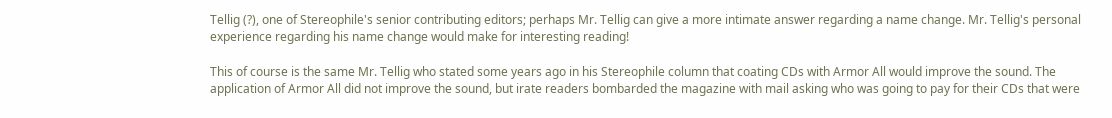Tellig (?), one of Stereophile's senior contributing editors; perhaps Mr. Tellig can give a more intimate answer regarding a name change. Mr. Tellig's personal experience regarding his name change would make for interesting reading!

This of course is the same Mr. Tellig who stated some years ago in his Stereophile column that coating CDs with Armor All would improve the sound. The application of Armor All did not improve the sound, but irate readers bombarded the magazine with mail asking who was going to pay for their CDs that were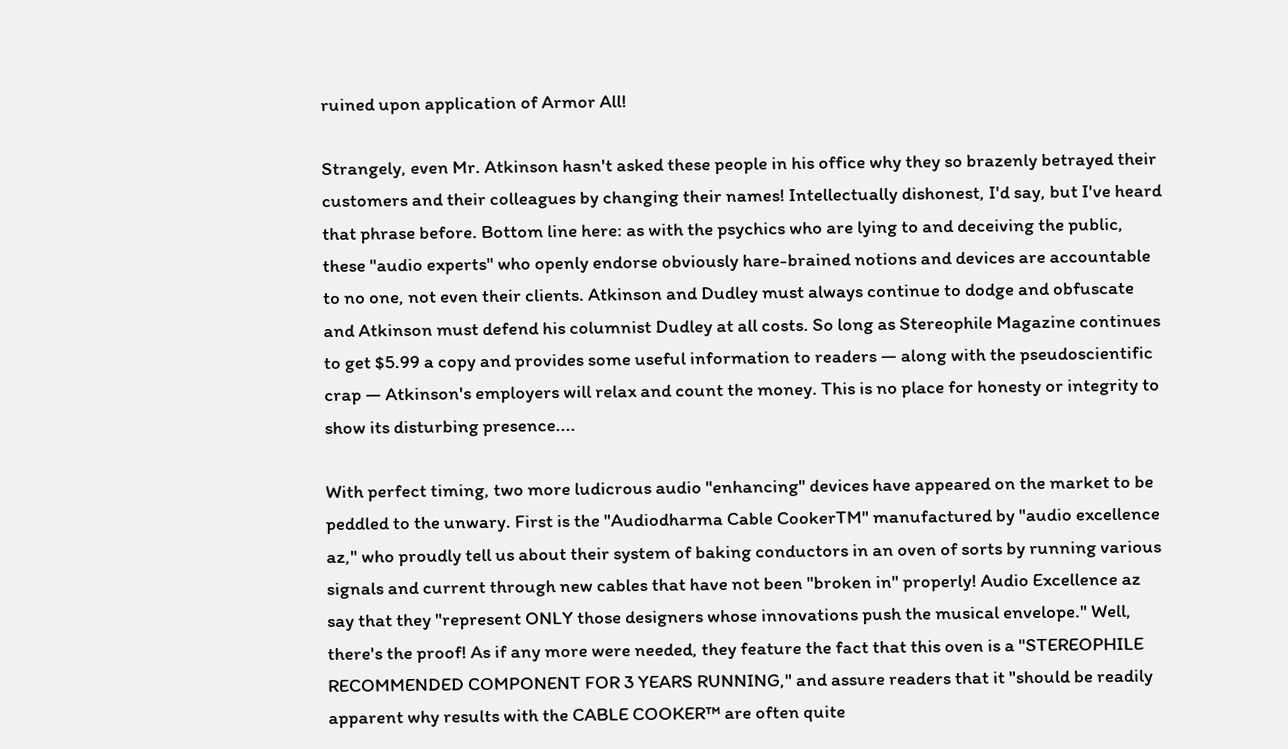ruined upon application of Armor All!

Strangely, even Mr. Atkinson hasn't asked these people in his office why they so brazenly betrayed their customers and their colleagues by changing their names! Intellectually dishonest, I'd say, but I've heard that phrase before. Bottom line here: as with the psychics who are lying to and deceiving the public, these "audio experts" who openly endorse obviously hare-brained notions and devices are accountable to no one, not even their clients. Atkinson and Dudley must always continue to dodge and obfuscate and Atkinson must defend his columnist Dudley at all costs. So long as Stereophile Magazine continues to get $5.99 a copy and provides some useful information to readers — along with the pseudoscientific crap — Atkinson's employers will relax and count the money. This is no place for honesty or integrity to show its disturbing presence....

With perfect timing, two more ludicrous audio "enhancing" devices have appeared on the market to be peddled to the unwary. First is the "Audiodharma Cable CookerTM" manufactured by "audio excellence az," who proudly tell us about their system of baking conductors in an oven of sorts by running various signals and current through new cables that have not been "broken in" properly! Audio Excellence az say that they "represent ONLY those designers whose innovations push the musical envelope." Well, there's the proof! As if any more were needed, they feature the fact that this oven is a "STEREOPHILE RECOMMENDED COMPONENT FOR 3 YEARS RUNNING," and assure readers that it "should be readily apparent why results with the CABLE COOKER™ are often quite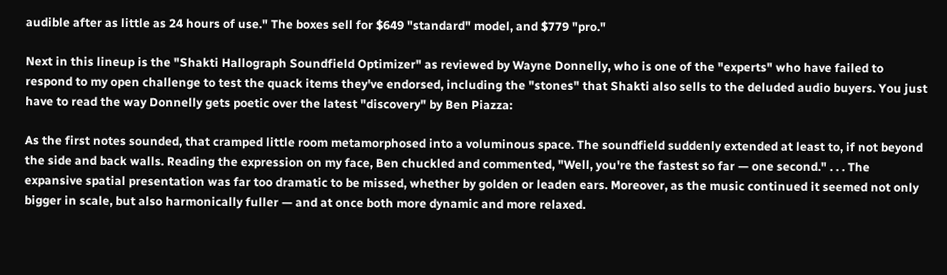audible after as little as 24 hours of use." The boxes sell for $649 "standard" model, and $779 "pro."

Next in this lineup is the "Shakti Hallograph Soundfield Optimizer" as reviewed by Wayne Donnelly, who is one of the "experts" who have failed to respond to my open challenge to test the quack items they've endorsed, including the "stones" that Shakti also sells to the deluded audio buyers. You just have to read the way Donnelly gets poetic over the latest "discovery" by Ben Piazza:

As the first notes sounded, that cramped little room metamorphosed into a voluminous space. The soundfield suddenly extended at least to, if not beyond the side and back walls. Reading the expression on my face, Ben chuckled and commented, "Well, you're the fastest so far — one second." . . . The expansive spatial presentation was far too dramatic to be missed, whether by golden or leaden ears. Moreover, as the music continued it seemed not only bigger in scale, but also harmonically fuller — and at once both more dynamic and more relaxed.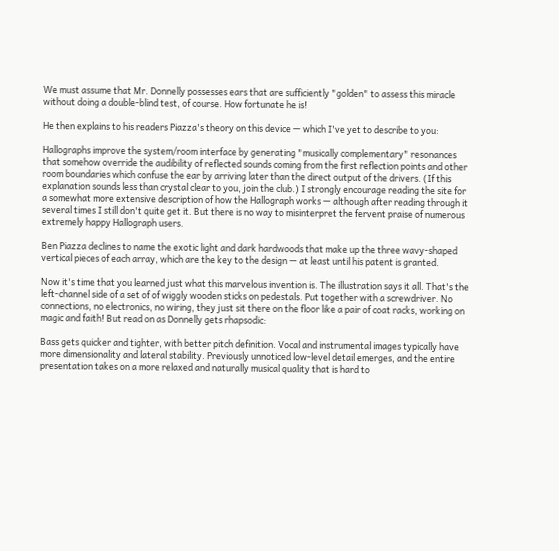We must assume that Mr. Donnelly possesses ears that are sufficiently "golden" to assess this miracle without doing a double-blind test, of course. How fortunate he is!

He then explains to his readers Piazza's theory on this device — which I've yet to describe to you:

Hallographs improve the system/room interface by generating "musically complementary" resonances that somehow override the audibility of reflected sounds coming from the first reflection points and other room boundaries which confuse the ear by arriving later than the direct output of the drivers. (If this explanation sounds less than crystal clear to you, join the club.) I strongly encourage reading the site for a somewhat more extensive description of how the Hallograph works — although after reading through it several times I still don't quite get it. But there is no way to misinterpret the fervent praise of numerous extremely happy Hallograph users.

Ben Piazza declines to name the exotic light and dark hardwoods that make up the three wavy-shaped vertical pieces of each array, which are the key to the design — at least until his patent is granted.

Now it's time that you learned just what this marvelous invention is. The illustration says it all. That's the left-channel side of a set of of wiggly wooden sticks on pedestals. Put together with a screwdriver. No connections, no electronics, no wiring, they just sit there on the floor like a pair of coat racks, working on magic and faith! But read on as Donnelly gets rhapsodic:

Bass gets quicker and tighter, with better pitch definition. Vocal and instrumental images typically have more dimensionality and lateral stability. Previously unnoticed low-level detail emerges, and the entire presentation takes on a more relaxed and naturally musical quality that is hard to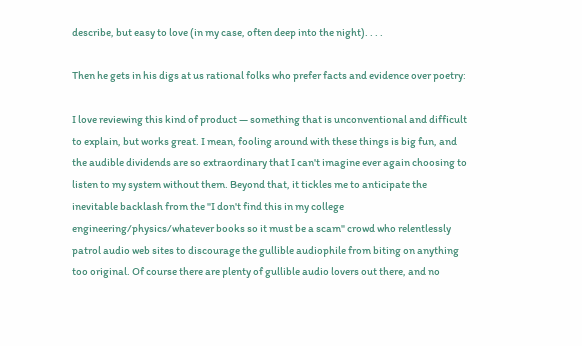describe, but easy to love (in my case, often deep into the night). . . .

Then he gets in his digs at us rational folks who prefer facts and evidence over poetry:

I love reviewing this kind of product — something that is unconventional and difficult to explain, but works great. I mean, fooling around with these things is big fun, and the audible dividends are so extraordinary that I can't imagine ever again choosing to listen to my system without them. Beyond that, it tickles me to anticipate the inevitable backlash from the "I don't find this in my college engineering/physics/whatever books so it must be a scam" crowd who relentlessly patrol audio web sites to discourage the gullible audiophile from biting on anything too original. Of course there are plenty of gullible audio lovers out there, and no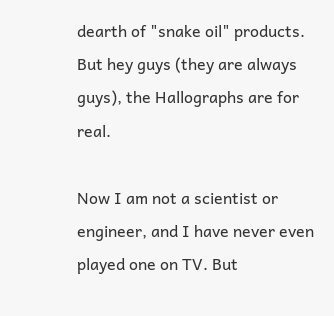dearth of "snake oil" products. But hey guys (they are always guys), the Hallographs are for real.

Now I am not a scientist or engineer, and I have never even played one on TV. But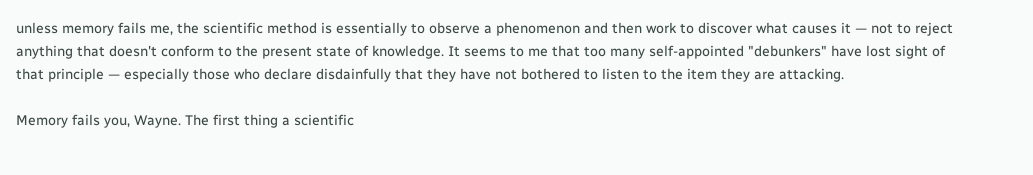unless memory fails me, the scientific method is essentially to observe a phenomenon and then work to discover what causes it — not to reject anything that doesn't conform to the present state of knowledge. It seems to me that too many self-appointed "debunkers" have lost sight of that principle — especially those who declare disdainfully that they have not bothered to listen to the item they are attacking.

Memory fails you, Wayne. The first thing a scientific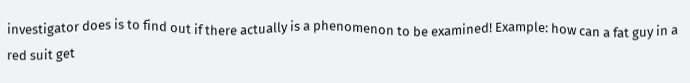investigator does is to find out if there actually is a phenomenon to be examined! Example: how can a fat guy in a red suit get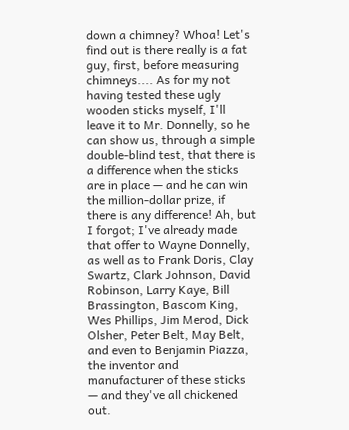down a chimney? Whoa! Let's find out is there really is a fat guy, first, before measuring chimneys.... As for my not having tested these ugly wooden sticks myself, I'll leave it to Mr. Donnelly, so he can show us, through a simple double-blind test, that there is a difference when the sticks are in place — and he can win the million-dollar prize, if there is any difference! Ah, but I forgot; I've already made that offer to Wayne Donnelly, as well as to Frank Doris, Clay Swartz, Clark Johnson, David Robinson, Larry Kaye, Bill Brassington, Bascom King, Wes Phillips, Jim Merod, Dick Olsher, Peter Belt, May Belt, and even to Benjamin Piazza, the inventor and manufacturer of these sticks — and they've all chickened out.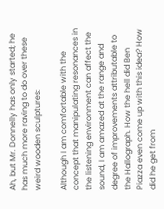Ah, but Mr. Donnelly has only started; he has much more raving to do over these weird wooden sculptures:

Although I am comfortable with the concept that manipulating resonances in the listening environment can affect the sound, I am amazed at the range and degree of improvements attributable to the Hallograph. How the hell did Ben Piazza even come up with this idea? How did he get from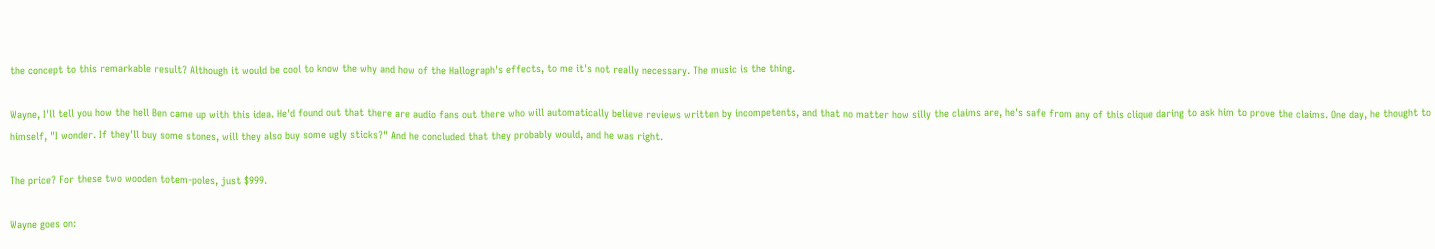the concept to this remarkable result? Although it would be cool to know the why and how of the Hallograph's effects, to me it's not really necessary. The music is the thing.

Wayne, I'll tell you how the hell Ben came up with this idea. He'd found out that there are audio fans out there who will automatically believe reviews written by incompetents, and that no matter how silly the claims are, he's safe from any of this clique daring to ask him to prove the claims. One day, he thought to himself, "I wonder. If they'll buy some stones, will they also buy some ugly sticks?" And he concluded that they probably would, and he was right.

The price? For these two wooden totem-poles, just $999.

Wayne goes on: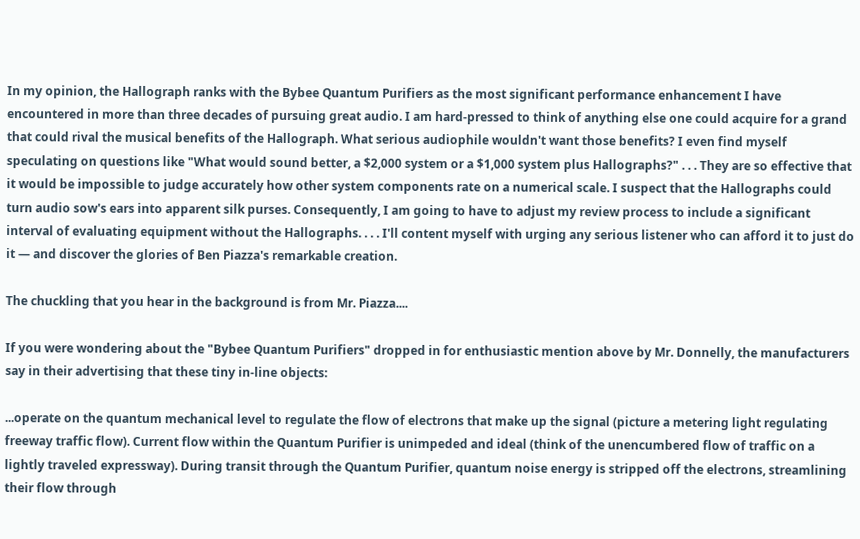In my opinion, the Hallograph ranks with the Bybee Quantum Purifiers as the most significant performance enhancement I have encountered in more than three decades of pursuing great audio. I am hard-pressed to think of anything else one could acquire for a grand that could rival the musical benefits of the Hallograph. What serious audiophile wouldn't want those benefits? I even find myself speculating on questions like "What would sound better, a $2,000 system or a $1,000 system plus Hallographs?" . . . They are so effective that it would be impossible to judge accurately how other system components rate on a numerical scale. I suspect that the Hallographs could turn audio sow's ears into apparent silk purses. Consequently, I am going to have to adjust my review process to include a significant interval of evaluating equipment without the Hallographs. . . . I'll content myself with urging any serious listener who can afford it to just do it — and discover the glories of Ben Piazza's remarkable creation.

The chuckling that you hear in the background is from Mr. Piazza....

If you were wondering about the "Bybee Quantum Purifiers" dropped in for enthusiastic mention above by Mr. Donnelly, the manufacturers say in their advertising that these tiny in-line objects:

...operate on the quantum mechanical level to regulate the flow of electrons that make up the signal (picture a metering light regulating freeway traffic flow). Current flow within the Quantum Purifier is unimpeded and ideal (think of the unencumbered flow of traffic on a lightly traveled expressway). During transit through the Quantum Purifier, quantum noise energy is stripped off the electrons, streamlining their flow through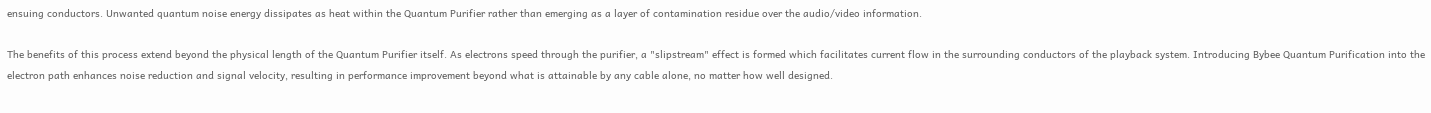ensuing conductors. Unwanted quantum noise energy dissipates as heat within the Quantum Purifier rather than emerging as a layer of contamination residue over the audio/video information.

The benefits of this process extend beyond the physical length of the Quantum Purifier itself. As electrons speed through the purifier, a "slipstream" effect is formed which facilitates current flow in the surrounding conductors of the playback system. Introducing Bybee Quantum Purification into the electron path enhances noise reduction and signal velocity, resulting in performance improvement beyond what is attainable by any cable alone, no matter how well designed.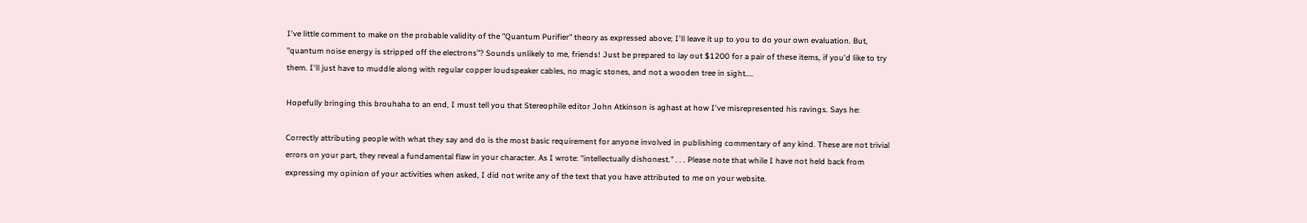I've little comment to make on the probable validity of the "Quantum Purifier" theory as expressed above; I'll leave it up to you to do your own evaluation. But, "quantum noise energy is stripped off the electrons"? Sounds unlikely to me, friends! Just be prepared to lay out $1200 for a pair of these items, if you'd like to try them. I'll just have to muddle along with regular copper loudspeaker cables, no magic stones, and not a wooden tree in sight....

Hopefully bringing this brouhaha to an end, I must tell you that Stereophile editor John Atkinson is aghast at how I've misrepresented his ravings. Says he:

Correctly attributing people with what they say and do is the most basic requirement for anyone involved in publishing commentary of any kind. These are not trivial errors on your part, they reveal a fundamental flaw in your character. As I wrote: "intellectually dishonest." . . . Please note that while I have not held back from expressing my opinion of your activities when asked, I did not write any of the text that you have attributed to me on your website.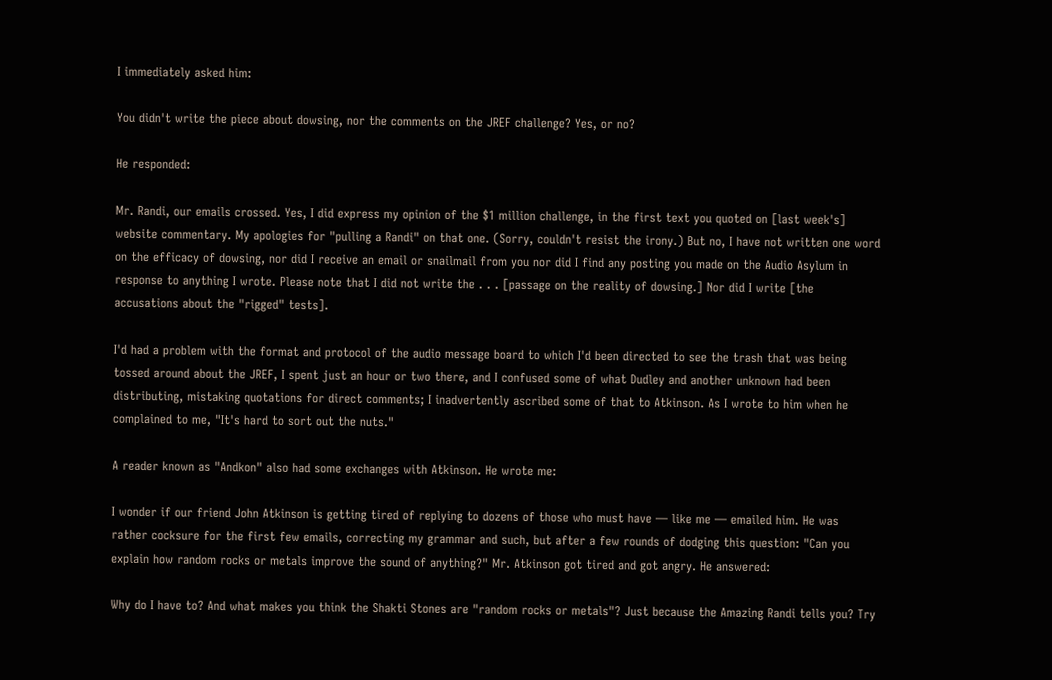I immediately asked him:

You didn't write the piece about dowsing, nor the comments on the JREF challenge? Yes, or no?

He responded:

Mr. Randi, our emails crossed. Yes, I did express my opinion of the $1 million challenge, in the first text you quoted on [last week's] website commentary. My apologies for "pulling a Randi" on that one. (Sorry, couldn't resist the irony.) But no, I have not written one word on the efficacy of dowsing, nor did I receive an email or snailmail from you nor did I find any posting you made on the Audio Asylum in response to anything I wrote. Please note that I did not write the . . . [passage on the reality of dowsing.] Nor did I write [the accusations about the "rigged" tests].

I'd had a problem with the format and protocol of the audio message board to which I'd been directed to see the trash that was being tossed around about the JREF, I spent just an hour or two there, and I confused some of what Dudley and another unknown had been distributing, mistaking quotations for direct comments; I inadvertently ascribed some of that to Atkinson. As I wrote to him when he complained to me, "It's hard to sort out the nuts."

A reader known as "Andkon" also had some exchanges with Atkinson. He wrote me:

I wonder if our friend John Atkinson is getting tired of replying to dozens of those who must have — like me — emailed him. He was rather cocksure for the first few emails, correcting my grammar and such, but after a few rounds of dodging this question: "Can you explain how random rocks or metals improve the sound of anything?" Mr. Atkinson got tired and got angry. He answered:

Why do I have to? And what makes you think the Shakti Stones are "random rocks or metals"? Just because the Amazing Randi tells you? Try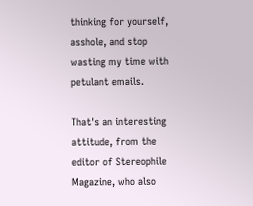thinking for yourself, asshole, and stop wasting my time with petulant emails.

That's an interesting attitude, from the editor of Stereophile Magazine, who also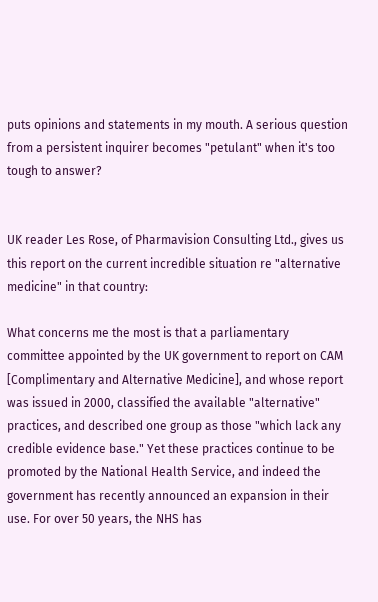puts opinions and statements in my mouth. A serious question from a persistent inquirer becomes "petulant" when it's too tough to answer?


UK reader Les Rose, of Pharmavision Consulting Ltd., gives us this report on the current incredible situation re "alternative medicine" in that country:

What concerns me the most is that a parliamentary committee appointed by the UK government to report on CAM [Complimentary and Alternative Medicine], and whose report was issued in 2000, classified the available "alternative" practices, and described one group as those "which lack any credible evidence base." Yet these practices continue to be promoted by the National Health Service, and indeed the government has recently announced an expansion in their use. For over 50 years, the NHS has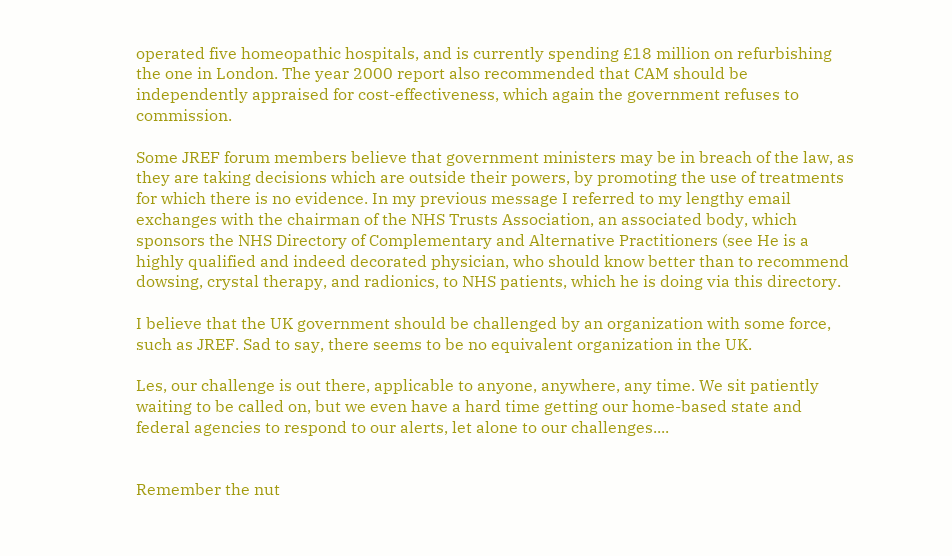operated five homeopathic hospitals, and is currently spending £18 million on refurbishing the one in London. The year 2000 report also recommended that CAM should be independently appraised for cost-effectiveness, which again the government refuses to commission.

Some JREF forum members believe that government ministers may be in breach of the law, as they are taking decisions which are outside their powers, by promoting the use of treatments for which there is no evidence. In my previous message I referred to my lengthy email exchanges with the chairman of the NHS Trusts Association, an associated body, which sponsors the NHS Directory of Complementary and Alternative Practitioners (see He is a highly qualified and indeed decorated physician, who should know better than to recommend dowsing, crystal therapy, and radionics, to NHS patients, which he is doing via this directory.

I believe that the UK government should be challenged by an organization with some force, such as JREF. Sad to say, there seems to be no equivalent organization in the UK.

Les, our challenge is out there, applicable to anyone, anywhere, any time. We sit patiently waiting to be called on, but we even have a hard time getting our home-based state and federal agencies to respond to our alerts, let alone to our challenges....


Remember the nut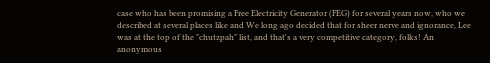case who has been promising a Free Electricity Generator (FEG) for several years now, who we described at several places like and We long ago decided that for sheer nerve and ignorance, Lee was at the top of the "chutzpah" list, and that's a very competitive category, folks! An anonymous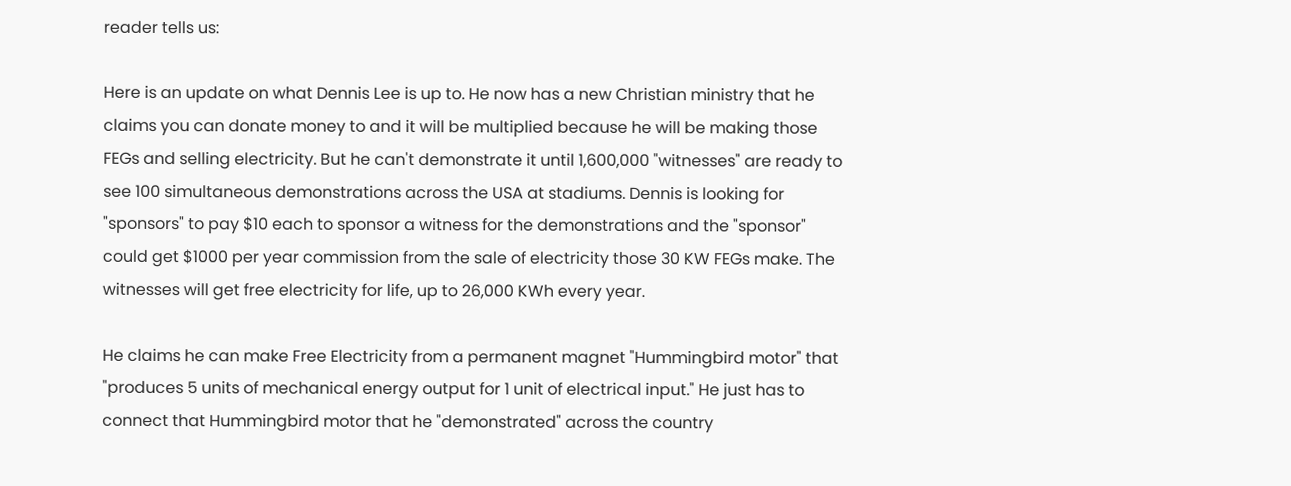reader tells us:

Here is an update on what Dennis Lee is up to. He now has a new Christian ministry that he claims you can donate money to and it will be multiplied because he will be making those FEGs and selling electricity. But he can't demonstrate it until 1,600,000 "witnesses" are ready to see 100 simultaneous demonstrations across the USA at stadiums. Dennis is looking for "sponsors" to pay $10 each to sponsor a witness for the demonstrations and the "sponsor" could get $1000 per year commission from the sale of electricity those 30 KW FEGs make. The witnesses will get free electricity for life, up to 26,000 KWh every year.

He claims he can make Free Electricity from a permanent magnet "Hummingbird motor" that "produces 5 units of mechanical energy output for 1 unit of electrical input." He just has to connect that Hummingbird motor that he "demonstrated" across the country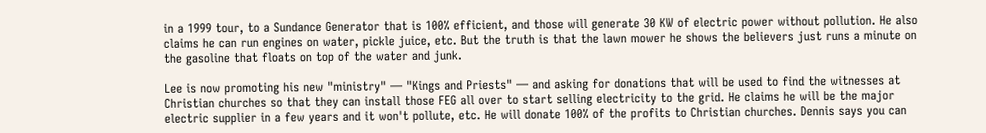in a 1999 tour, to a Sundance Generator that is 100% efficient, and those will generate 30 KW of electric power without pollution. He also claims he can run engines on water, pickle juice, etc. But the truth is that the lawn mower he shows the believers just runs a minute on the gasoline that floats on top of the water and junk.

Lee is now promoting his new "ministry" — "Kings and Priests" — and asking for donations that will be used to find the witnesses at Christian churches so that they can install those FEG all over to start selling electricity to the grid. He claims he will be the major electric supplier in a few years and it won't pollute, etc. He will donate 100% of the profits to Christian churches. Dennis says you can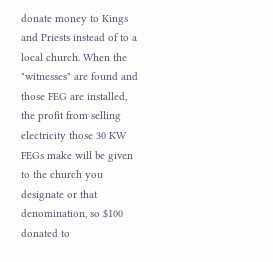donate money to Kings and Priests instead of to a local church. When the "witnesses" are found and those FEG are installed, the profit from selling electricity those 30 KW FEGs make will be given to the church you designate or that denomination, so $100 donated to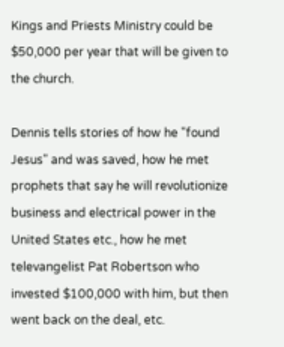Kings and Priests Ministry could be $50,000 per year that will be given to the church.

Dennis tells stories of how he "found Jesus" and was saved, how he met prophets that say he will revolutionize business and electrical power in the United States etc., how he met televangelist Pat Robertson who invested $100,000 with him, but then went back on the deal, etc.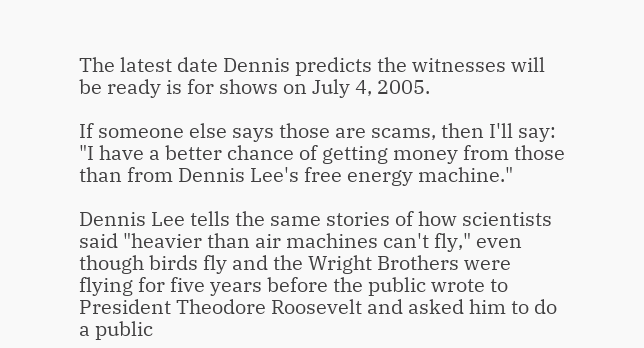The latest date Dennis predicts the witnesses will be ready is for shows on July 4, 2005.

If someone else says those are scams, then I'll say: "I have a better chance of getting money from those than from Dennis Lee's free energy machine."

Dennis Lee tells the same stories of how scientists said "heavier than air machines can't fly," even though birds fly and the Wright Brothers were flying for five years before the public wrote to President Theodore Roosevelt and asked him to do a public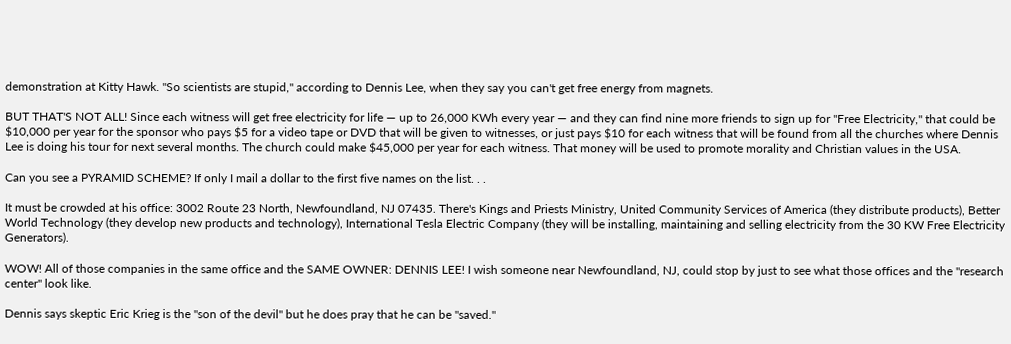demonstration at Kitty Hawk. "So scientists are stupid," according to Dennis Lee, when they say you can't get free energy from magnets.

BUT THAT'S NOT ALL! Since each witness will get free electricity for life — up to 26,000 KWh every year — and they can find nine more friends to sign up for "Free Electricity," that could be $10,000 per year for the sponsor who pays $5 for a video tape or DVD that will be given to witnesses, or just pays $10 for each witness that will be found from all the churches where Dennis Lee is doing his tour for next several months. The church could make $45,000 per year for each witness. That money will be used to promote morality and Christian values in the USA.

Can you see a PYRAMID SCHEME? If only I mail a dollar to the first five names on the list. . .

It must be crowded at his office: 3002 Route 23 North, Newfoundland, NJ 07435. There's Kings and Priests Ministry, United Community Services of America (they distribute products), Better World Technology (they develop new products and technology), International Tesla Electric Company (they will be installing, maintaining and selling electricity from the 30 KW Free Electricity Generators).

WOW! All of those companies in the same office and the SAME OWNER: DENNIS LEE! I wish someone near Newfoundland, NJ, could stop by just to see what those offices and the "research center" look like.

Dennis says skeptic Eric Krieg is the "son of the devil" but he does pray that he can be "saved."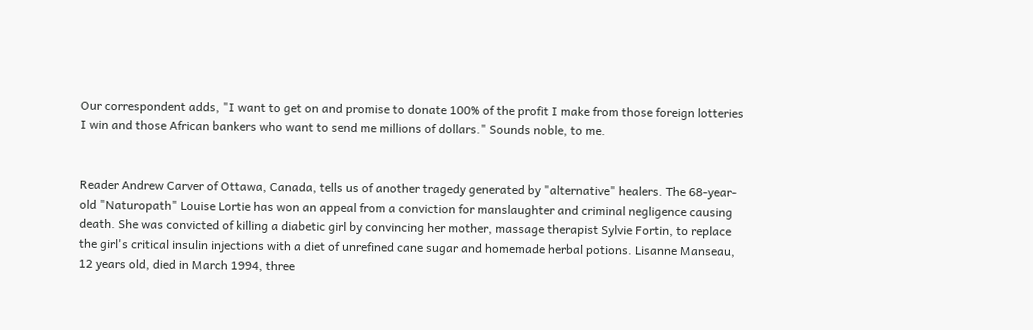Our correspondent adds, "I want to get on and promise to donate 100% of the profit I make from those foreign lotteries I win and those African bankers who want to send me millions of dollars." Sounds noble, to me.


Reader Andrew Carver of Ottawa, Canada, tells us of another tragedy generated by "alternative" healers. The 68-year-old "Naturopath" Louise Lortie has won an appeal from a conviction for manslaughter and criminal negligence causing death. She was convicted of killing a diabetic girl by convincing her mother, massage therapist Sylvie Fortin, to replace the girl's critical insulin injections with a diet of unrefined cane sugar and homemade herbal potions. Lisanne Manseau, 12 years old, died in March 1994, three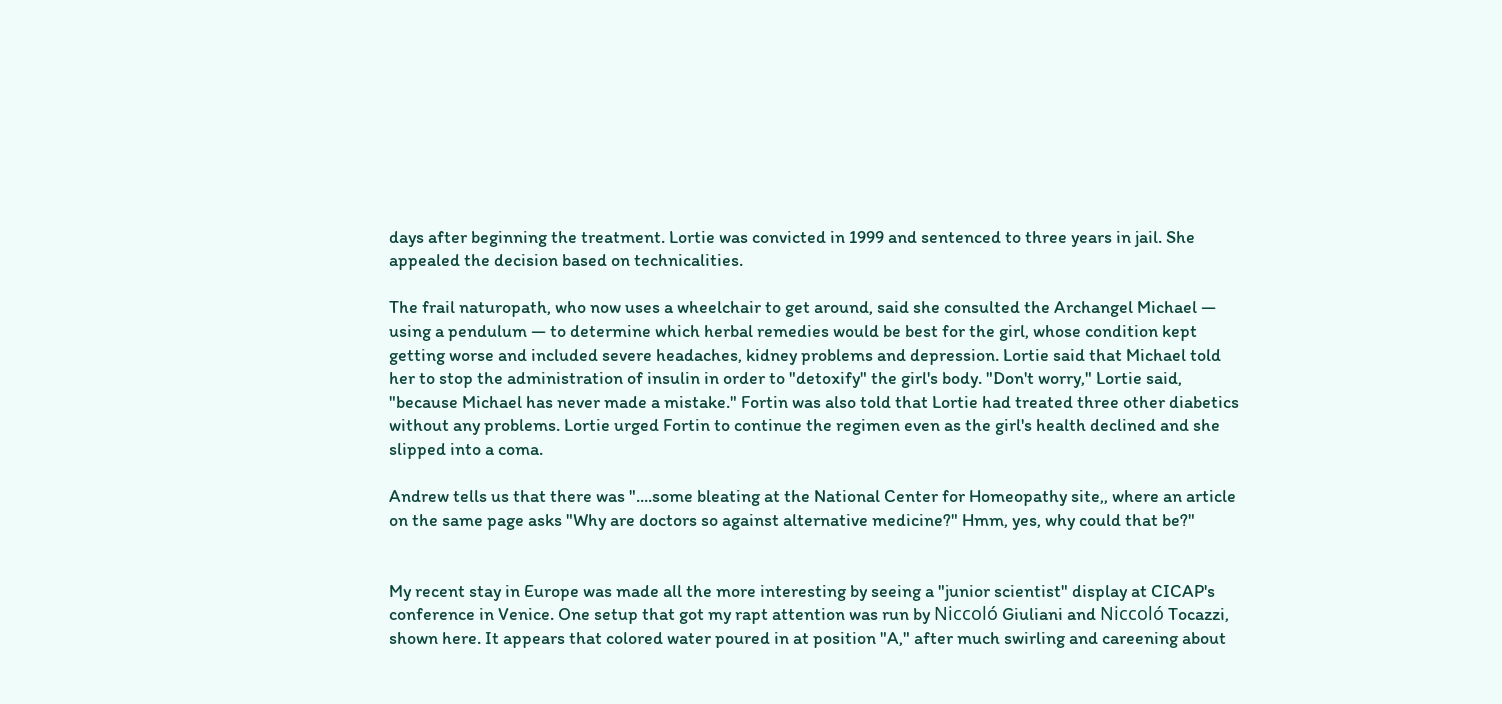days after beginning the treatment. Lortie was convicted in 1999 and sentenced to three years in jail. She appealed the decision based on technicalities.

The frail naturopath, who now uses a wheelchair to get around, said she consulted the Archangel Michael — using a pendulum — to determine which herbal remedies would be best for the girl, whose condition kept getting worse and included severe headaches, kidney problems and depression. Lortie said that Michael told her to stop the administration of insulin in order to "detoxify" the girl's body. "Don't worry," Lortie said, "because Michael has never made a mistake." Fortin was also told that Lortie had treated three other diabetics without any problems. Lortie urged Fortin to continue the regimen even as the girl's health declined and she slipped into a coma.

Andrew tells us that there was "....some bleating at the National Center for Homeopathy site,, where an article on the same page asks "Why are doctors so against alternative medicine?" Hmm, yes, why could that be?"


My recent stay in Europe was made all the more interesting by seeing a "junior scientist" display at CICAP's conference in Venice. One setup that got my rapt attention was run by Niccoló Giuliani and Niccoló Tocazzi, shown here. It appears that colored water poured in at position "A," after much swirling and careening about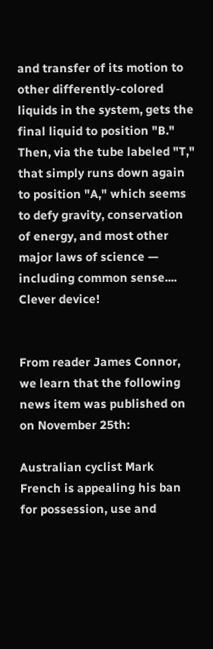and transfer of its motion to other differently-colored liquids in the system, gets the final liquid to position "B." Then, via the tube labeled "T," that simply runs down again to position "A," which seems to defy gravity, conservation of energy, and most other major laws of science — including common sense.... Clever device!


From reader James Connor, we learn that the following news item was published on on November 25th:

Australian cyclist Mark French is appealing his ban for possession, use and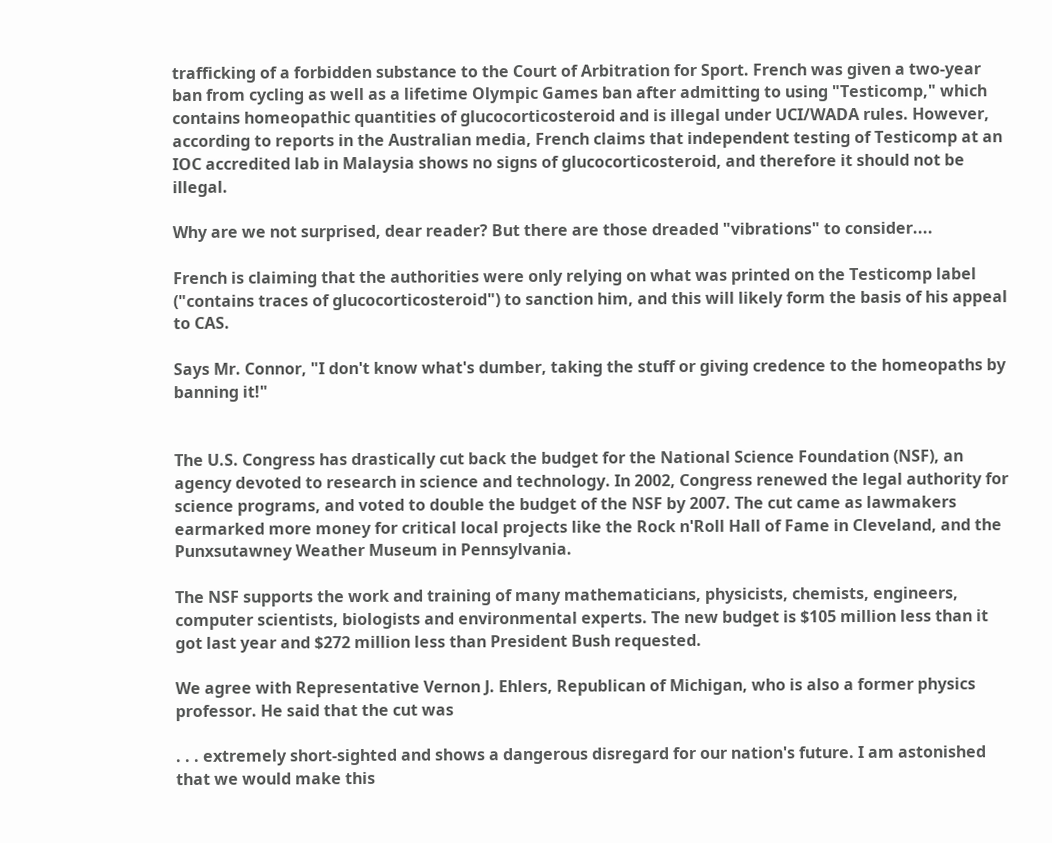trafficking of a forbidden substance to the Court of Arbitration for Sport. French was given a two-year ban from cycling as well as a lifetime Olympic Games ban after admitting to using "Testicomp," which contains homeopathic quantities of glucocorticosteroid and is illegal under UCI/WADA rules. However, according to reports in the Australian media, French claims that independent testing of Testicomp at an IOC accredited lab in Malaysia shows no signs of glucocorticosteroid, and therefore it should not be illegal.

Why are we not surprised, dear reader? But there are those dreaded "vibrations" to consider....

French is claiming that the authorities were only relying on what was printed on the Testicomp label ("contains traces of glucocorticosteroid") to sanction him, and this will likely form the basis of his appeal to CAS.

Says Mr. Connor, "I don't know what's dumber, taking the stuff or giving credence to the homeopaths by banning it!"


The U.S. Congress has drastically cut back the budget for the National Science Foundation (NSF), an agency devoted to research in science and technology. In 2002, Congress renewed the legal authority for science programs, and voted to double the budget of the NSF by 2007. The cut came as lawmakers earmarked more money for critical local projects like the Rock n'Roll Hall of Fame in Cleveland, and the Punxsutawney Weather Museum in Pennsylvania.

The NSF supports the work and training of many mathematicians, physicists, chemists, engineers, computer scientists, biologists and environmental experts. The new budget is $105 million less than it got last year and $272 million less than President Bush requested.

We agree with Representative Vernon J. Ehlers, Republican of Michigan, who is also a former physics professor. He said that the cut was

. . . extremely short-sighted and shows a dangerous disregard for our nation's future. I am astonished that we would make this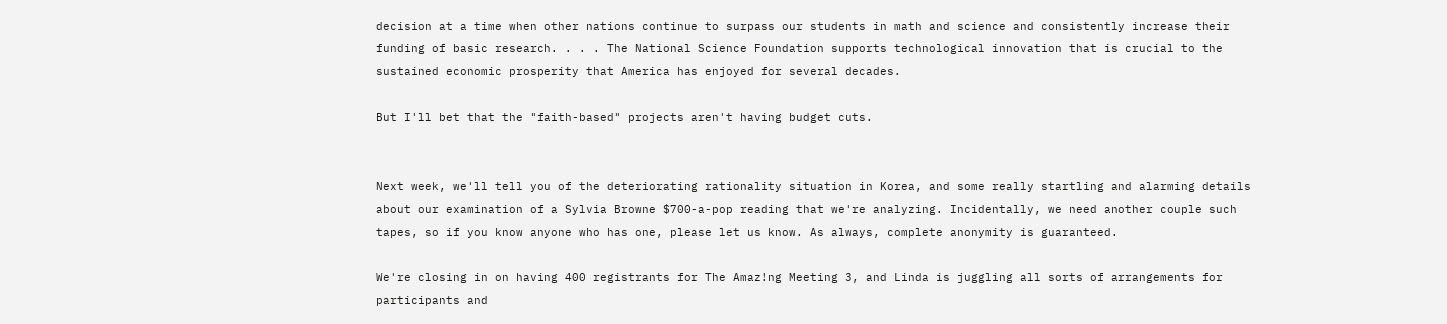decision at a time when other nations continue to surpass our students in math and science and consistently increase their funding of basic research. . . . The National Science Foundation supports technological innovation that is crucial to the sustained economic prosperity that America has enjoyed for several decades.

But I'll bet that the "faith-based" projects aren't having budget cuts.


Next week, we'll tell you of the deteriorating rationality situation in Korea, and some really startling and alarming details about our examination of a Sylvia Browne $700-a-pop reading that we're analyzing. Incidentally, we need another couple such tapes, so if you know anyone who has one, please let us know. As always, complete anonymity is guaranteed.

We're closing in on having 400 registrants for The Amaz!ng Meeting 3, and Linda is juggling all sorts of arrangements for participants and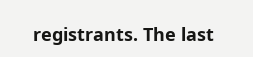registrants. The last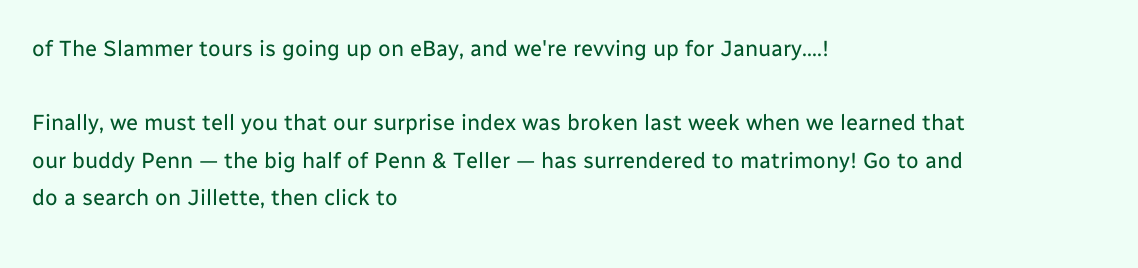of The Slammer tours is going up on eBay, and we're revving up for January....!

Finally, we must tell you that our surprise index was broken last week when we learned that our buddy Penn — the big half of Penn & Teller — has surrendered to matrimony! Go to and do a search on Jillette, then click to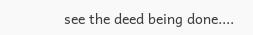see the deed being done....